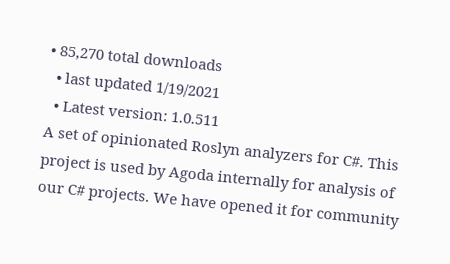• 85,270 total downloads
  • last updated 1/19/2021
  • Latest version: 1.0.511
A set of opinionated Roslyn analyzers for C#. This project is used by Agoda internally for analysis of our C# projects. We have opened it for community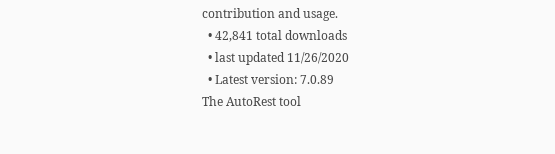contribution and usage.
  • 42,841 total downloads
  • last updated 11/26/2020
  • Latest version: 7.0.89
The AutoRest tool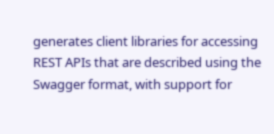generates client libraries for accessing REST APIs that are described using the Swagger format, with support for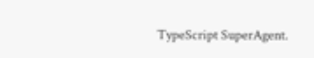TypeScript SuperAgent.